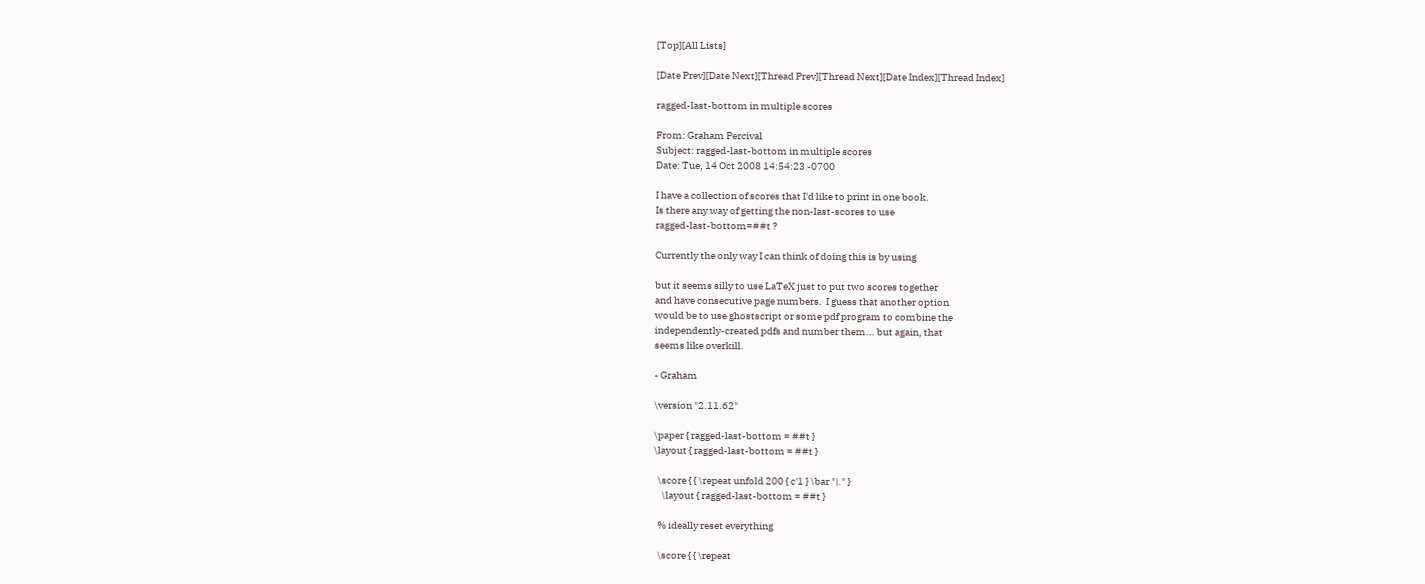[Top][All Lists]

[Date Prev][Date Next][Thread Prev][Thread Next][Date Index][Thread Index]

ragged-last-bottom in multiple scores

From: Graham Percival
Subject: ragged-last-bottom in multiple scores
Date: Tue, 14 Oct 2008 14:54:23 -0700

I have a collection of scores that I'd like to print in one book.
Is there any way of getting the non-last-scores to use
ragged-last-bottom=##t ?

Currently the only way I can think of doing this is by using

but it seems silly to use LaTeX just to put two scores together
and have consecutive page numbers.  I guess that another option
would be to use ghostscript or some pdf program to combine the
independently-created pdfs and number them... but again, that
seems like overkill.

- Graham

\version "2.11.62"

\paper { ragged-last-bottom = ##t }
\layout { ragged-last-bottom = ##t }

  \score { { \repeat unfold 200 { c'1 } \bar "|." }
    \layout { ragged-last-bottom = ##t }

  % ideally reset everything

  \score { { \repeat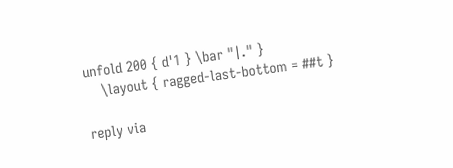unfold 200 { d'1 } \bar "|." }
    \layout { ragged-last-bottom = ##t }

reply via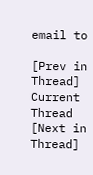email to

[Prev in Thread] Current Thread [Next in Thread]